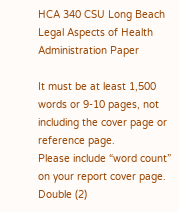HCA 340 CSU Long Beach Legal Aspects of Health Administration Paper

It must be at least 1,500 words or 9-10 pages, not including the cover page or reference page.
Please include “word count” on your report cover page. Double (2)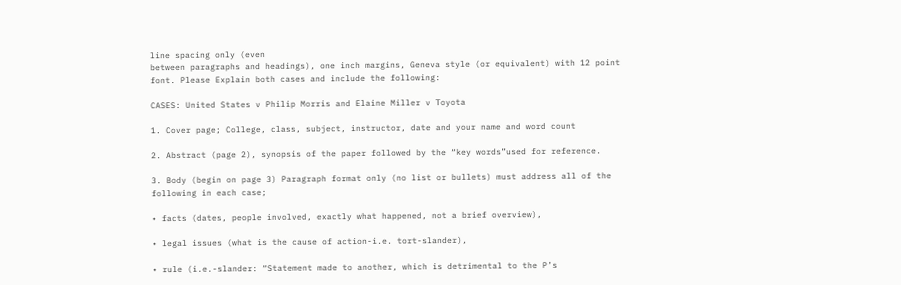line spacing only (even
between paragraphs and headings), one inch margins, Geneva style (or equivalent) with 12 point
font. Please Explain both cases and include the following:

CASES: United States v Philip Morris and Elaine Miller v Toyota

1. Cover page; College, class, subject, instructor, date and your name and word count

2. Abstract (page 2), synopsis of the paper followed by the “key words”used for reference.

3. Body (begin on page 3) Paragraph format only (no list or bullets) must address all of the
following in each case;

• facts (dates, people involved, exactly what happened, not a brief overview),

• legal issues (what is the cause of action-i.e. tort-slander),

• rule (i.e.-slander: “Statement made to another, which is detrimental to the P’s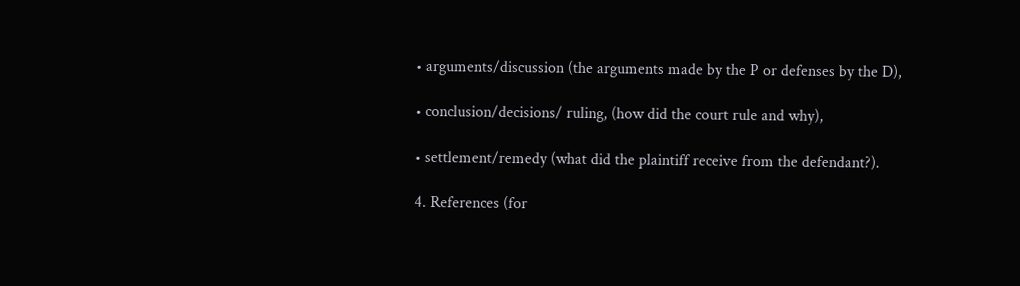• arguments/discussion (the arguments made by the P or defenses by the D),

• conclusion/decisions/ ruling, (how did the court rule and why),

• settlement/remedy (what did the plaintiff receive from the defendant?).

4. References (for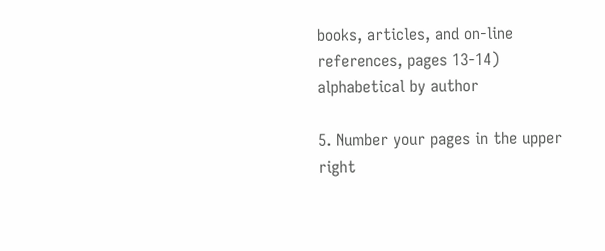books, articles, and on-line references, pages 13-14) alphabetical by author

5. Number your pages in the upper right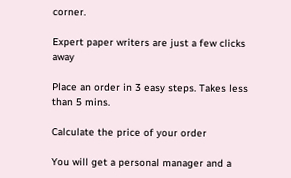corner.

Expert paper writers are just a few clicks away

Place an order in 3 easy steps. Takes less than 5 mins.

Calculate the price of your order

You will get a personal manager and a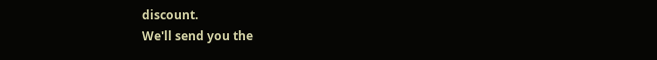discount.
We'll send you the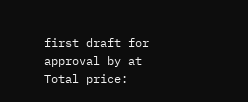first draft for approval by at
Total price: